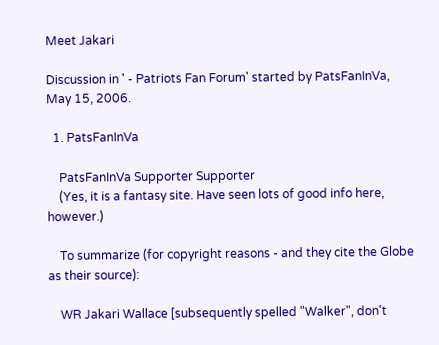Meet Jakari

Discussion in ' - Patriots Fan Forum' started by PatsFanInVa, May 15, 2006.

  1. PatsFanInVa

    PatsFanInVa Supporter Supporter
    (Yes, it is a fantasy site. Have seen lots of good info here, however.)

    To summarize (for copyright reasons - and they cite the Globe as their source):

    WR Jakari Wallace [subsequently spelled "Walker", don't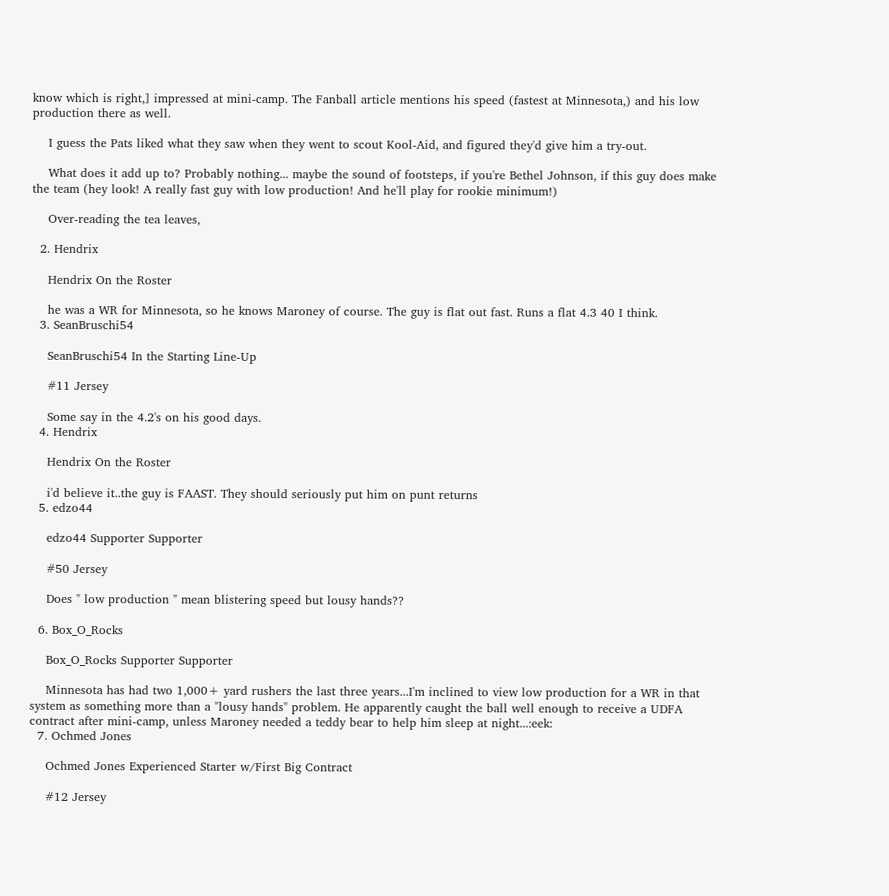know which is right,] impressed at mini-camp. The Fanball article mentions his speed (fastest at Minnesota,) and his low production there as well.

    I guess the Pats liked what they saw when they went to scout Kool-Aid, and figured they'd give him a try-out.

    What does it add up to? Probably nothing... maybe the sound of footsteps, if you're Bethel Johnson, if this guy does make the team (hey look! A really fast guy with low production! And he'll play for rookie minimum!)

    Over-reading the tea leaves,

  2. Hendrix

    Hendrix On the Roster

    he was a WR for Minnesota, so he knows Maroney of course. The guy is flat out fast. Runs a flat 4.3 40 I think.
  3. SeanBruschi54

    SeanBruschi54 In the Starting Line-Up

    #11 Jersey

    Some say in the 4.2's on his good days.
  4. Hendrix

    Hendrix On the Roster

    i'd believe it..the guy is FAAST. They should seriously put him on punt returns
  5. edzo44

    edzo44 Supporter Supporter

    #50 Jersey

    Does " low production " mean blistering speed but lousy hands??

  6. Box_O_Rocks

    Box_O_Rocks Supporter Supporter

    Minnesota has had two 1,000+ yard rushers the last three years...I'm inclined to view low production for a WR in that system as something more than a "lousy hands" problem. He apparently caught the ball well enough to receive a UDFA contract after mini-camp, unless Maroney needed a teddy bear to help him sleep at night...:eek:
  7. Ochmed Jones

    Ochmed Jones Experienced Starter w/First Big Contract

    #12 Jersey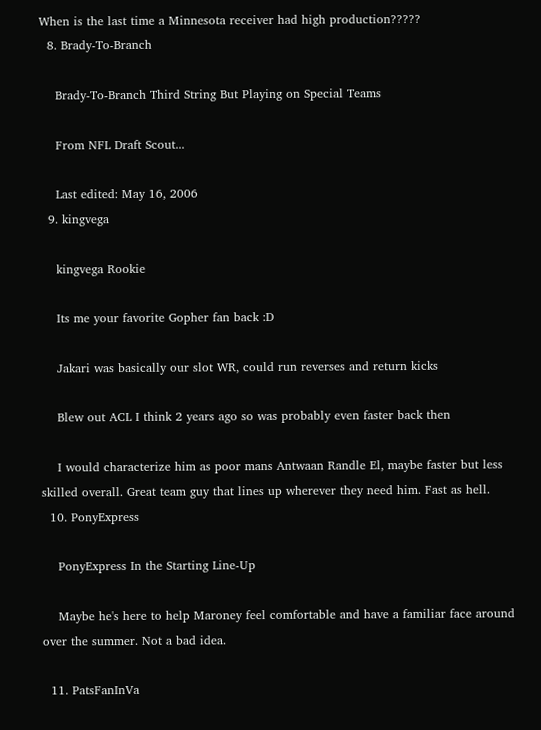When is the last time a Minnesota receiver had high production?????
  8. Brady-To-Branch

    Brady-To-Branch Third String But Playing on Special Teams

    From NFL Draft Scout...

    Last edited: May 16, 2006
  9. kingvega

    kingvega Rookie

    Its me your favorite Gopher fan back :D

    Jakari was basically our slot WR, could run reverses and return kicks

    Blew out ACL I think 2 years ago so was probably even faster back then

    I would characterize him as poor mans Antwaan Randle El, maybe faster but less skilled overall. Great team guy that lines up wherever they need him. Fast as hell.
  10. PonyExpress

    PonyExpress In the Starting Line-Up

    Maybe he's here to help Maroney feel comfortable and have a familiar face around over the summer. Not a bad idea.

  11. PatsFanInVa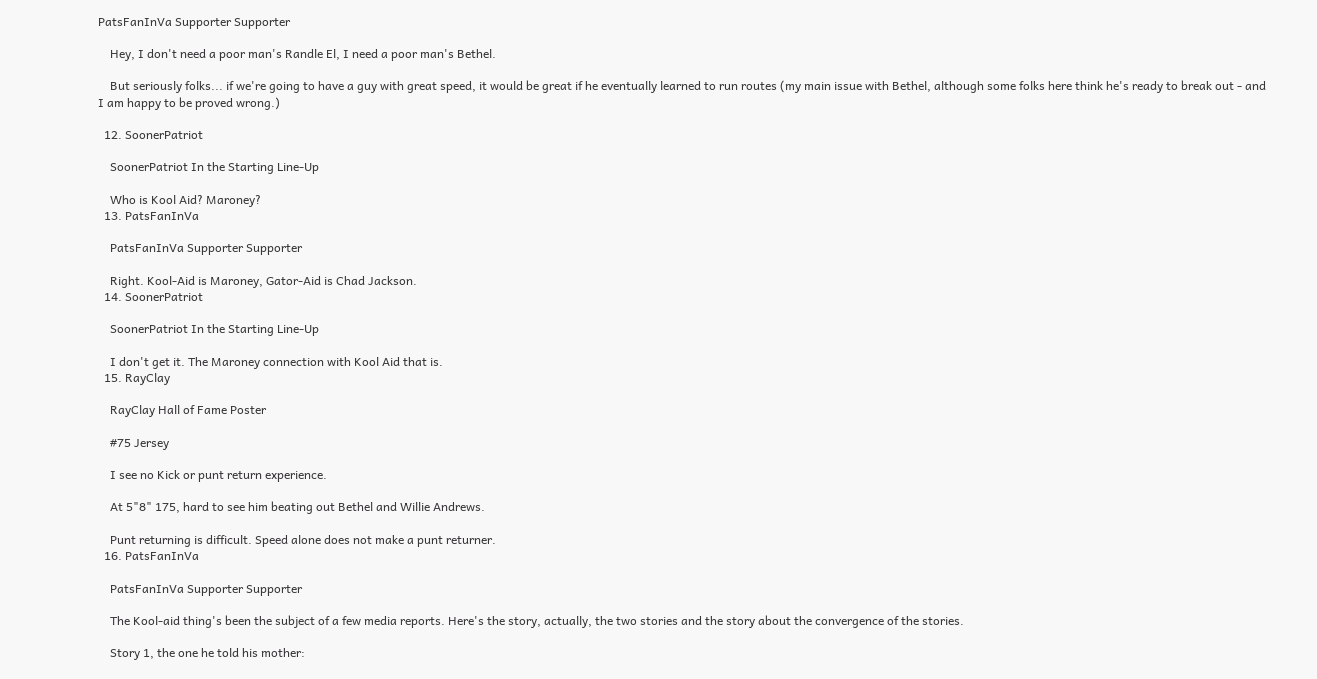PatsFanInVa Supporter Supporter

    Hey, I don't need a poor man's Randle El, I need a poor man's Bethel.

    But seriously folks... if we're going to have a guy with great speed, it would be great if he eventually learned to run routes (my main issue with Bethel, although some folks here think he's ready to break out - and I am happy to be proved wrong.)

  12. SoonerPatriot

    SoonerPatriot In the Starting Line-Up

    Who is Kool Aid? Maroney?
  13. PatsFanInVa

    PatsFanInVa Supporter Supporter

    Right. Kool-Aid is Maroney, Gator-Aid is Chad Jackson.
  14. SoonerPatriot

    SoonerPatriot In the Starting Line-Up

    I don't get it. The Maroney connection with Kool Aid that is.
  15. RayClay

    RayClay Hall of Fame Poster

    #75 Jersey

    I see no Kick or punt return experience.

    At 5"8" 175, hard to see him beating out Bethel and Willie Andrews.

    Punt returning is difficult. Speed alone does not make a punt returner.
  16. PatsFanInVa

    PatsFanInVa Supporter Supporter

    The Kool-aid thing's been the subject of a few media reports. Here's the story, actually, the two stories and the story about the convergence of the stories.

    Story 1, the one he told his mother: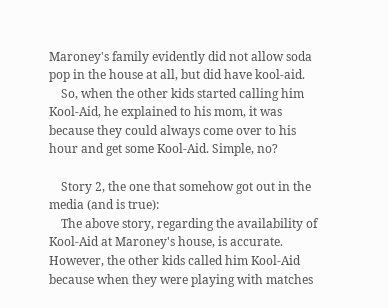Maroney's family evidently did not allow soda pop in the house at all, but did have kool-aid.
    So, when the other kids started calling him Kool-Aid, he explained to his mom, it was because they could always come over to his hour and get some Kool-Aid. Simple, no?

    Story 2, the one that somehow got out in the media (and is true):
    The above story, regarding the availability of Kool-Aid at Maroney's house, is accurate. However, the other kids called him Kool-Aid because when they were playing with matches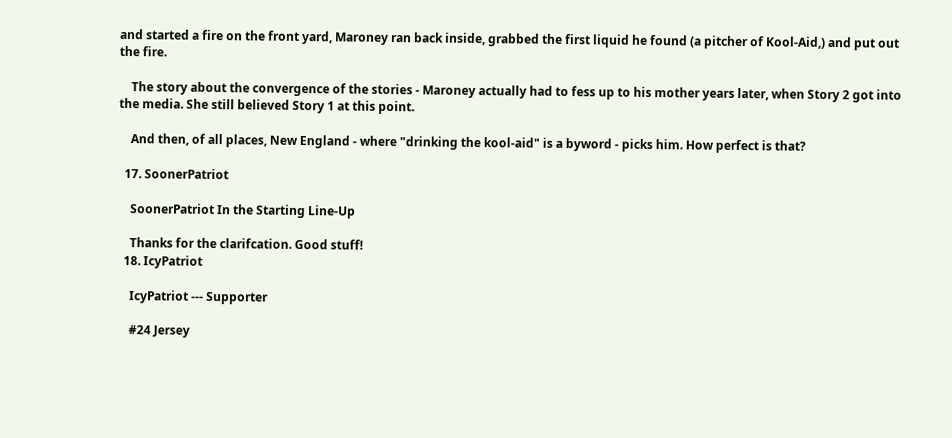and started a fire on the front yard, Maroney ran back inside, grabbed the first liquid he found (a pitcher of Kool-Aid,) and put out the fire.

    The story about the convergence of the stories - Maroney actually had to fess up to his mother years later, when Story 2 got into the media. She still believed Story 1 at this point.

    And then, of all places, New England - where "drinking the kool-aid" is a byword - picks him. How perfect is that?

  17. SoonerPatriot

    SoonerPatriot In the Starting Line-Up

    Thanks for the clarifcation. Good stuff!
  18. IcyPatriot

    IcyPatriot --- Supporter

    #24 Jersey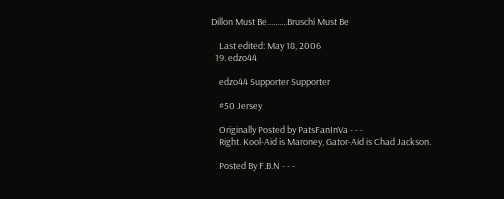Dillon Must Be..........Bruschi Must Be

    Last edited: May 18, 2006
  19. edzo44

    edzo44 Supporter Supporter

    #50 Jersey

    Originally Posted by PatsFanInVa - - -
    Right. Kool-Aid is Maroney, Gator-Aid is Chad Jackson.

    Posted By F.B.N - - -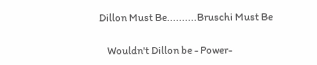Dillon Must Be..........Bruschi Must Be

    Wouldn't Dillon be - Power-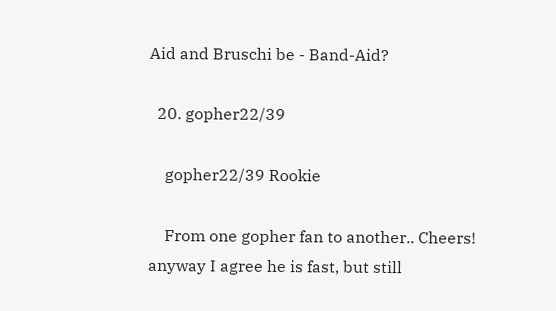Aid and Bruschi be - Band-Aid?

  20. gopher22/39

    gopher22/39 Rookie

    From one gopher fan to another.. Cheers! anyway I agree he is fast, but still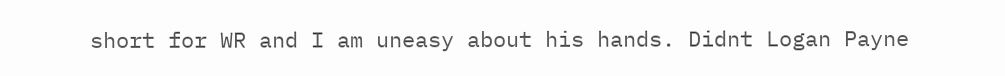short for WR and I am uneasy about his hands. Didnt Logan Payne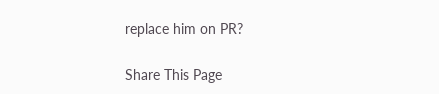replace him on PR?

Share This Page